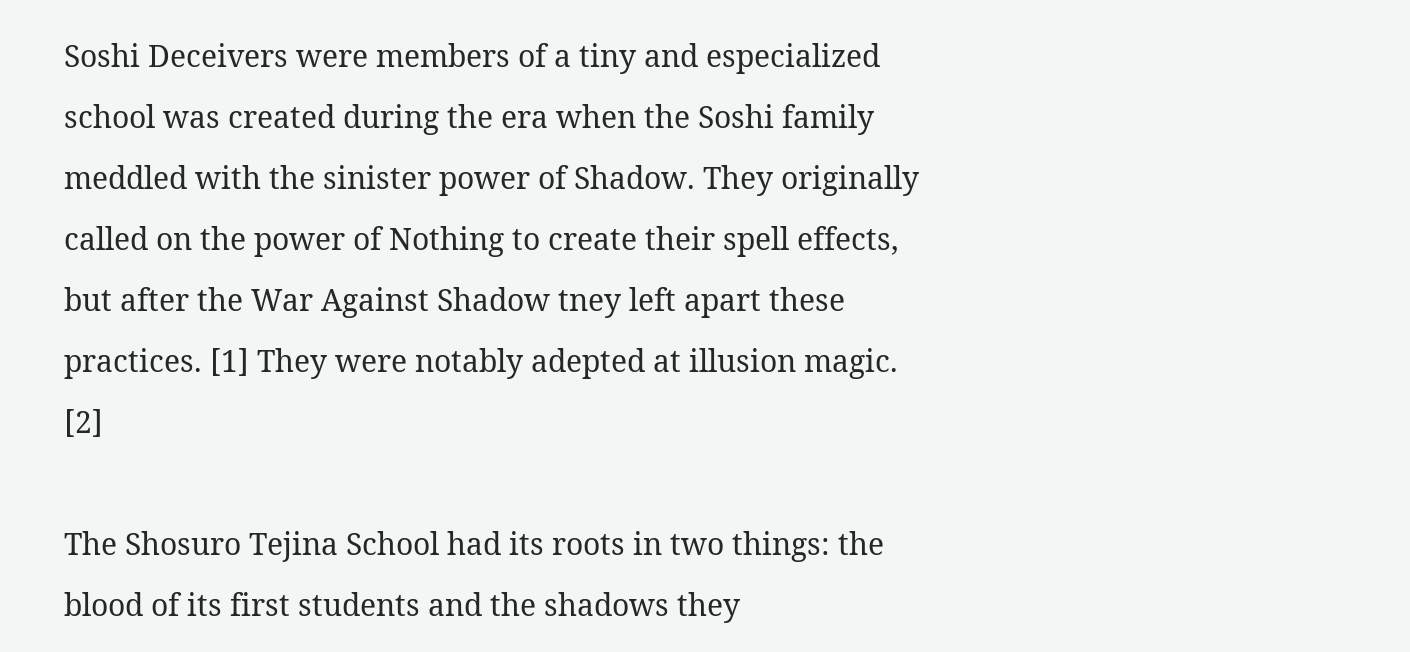Soshi Deceivers were members of a tiny and especialized school was created during the era when the Soshi family meddled with the sinister power of Shadow. They originally called on the power of Nothing to create their spell effects, but after the War Against Shadow tney left apart these practices. [1] They were notably adepted at illusion magic. [2]

The Shosuro Tejina School had its roots in two things: the blood of its first students and the shadows they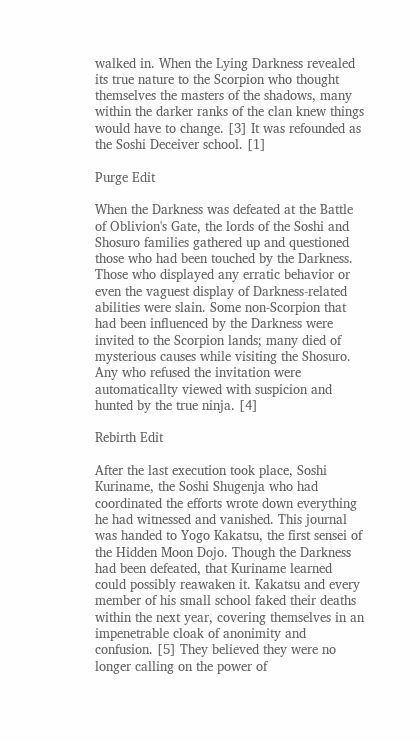walked in. When the Lying Darkness revealed its true nature to the Scorpion who thought themselves the masters of the shadows, many within the darker ranks of the clan knew things would have to change. [3] It was refounded as the Soshi Deceiver school. [1]

Purge Edit

When the Darkness was defeated at the Battle of Oblivion's Gate, the lords of the Soshi and Shosuro families gathered up and questioned those who had been touched by the Darkness. Those who displayed any erratic behavior or even the vaguest display of Darkness-related abilities were slain. Some non-Scorpion that had been influenced by the Darkness were invited to the Scorpion lands; many died of mysterious causes while visiting the Shosuro. Any who refused the invitation were automaticallty viewed with suspicion and hunted by the true ninja. [4]

Rebirth Edit

After the last execution took place, Soshi Kuriname, the Soshi Shugenja who had coordinated the efforts wrote down everything he had witnessed and vanished. This journal was handed to Yogo Kakatsu, the first sensei of the Hidden Moon Dojo. Though the Darkness had been defeated, that Kuriname learned could possibly reawaken it. Kakatsu and every member of his small school faked their deaths within the next year, covering themselves in an impenetrable cloak of anonimity and confusion. [5] They believed they were no longer calling on the power of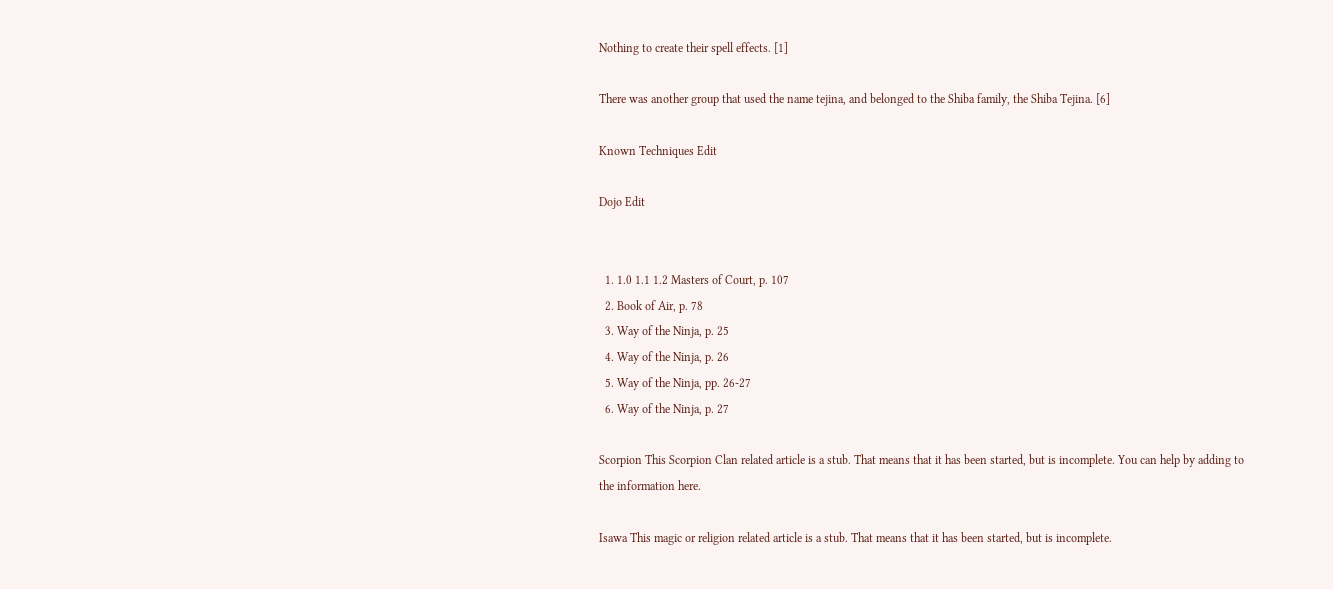Nothing to create their spell effects. [1]

There was another group that used the name tejina, and belonged to the Shiba family, the Shiba Tejina. [6]

Known Techniques Edit

Dojo Edit


  1. 1.0 1.1 1.2 Masters of Court, p. 107
  2. Book of Air, p. 78
  3. Way of the Ninja, p. 25
  4. Way of the Ninja, p. 26
  5. Way of the Ninja, pp. 26-27
  6. Way of the Ninja, p. 27

Scorpion This Scorpion Clan related article is a stub. That means that it has been started, but is incomplete. You can help by adding to the information here.

Isawa This magic or religion related article is a stub. That means that it has been started, but is incomplete.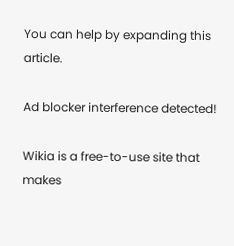You can help by expanding this article.

Ad blocker interference detected!

Wikia is a free-to-use site that makes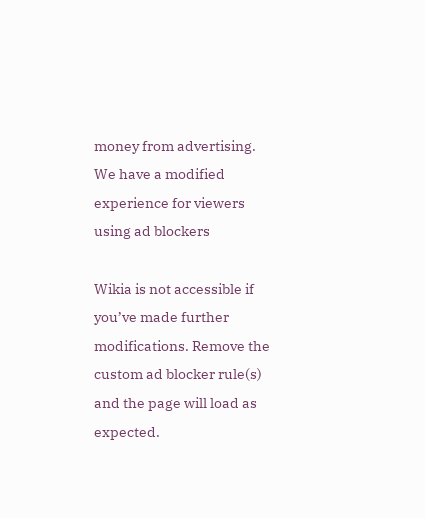money from advertising. We have a modified experience for viewers using ad blockers

Wikia is not accessible if you’ve made further modifications. Remove the custom ad blocker rule(s) and the page will load as expected.